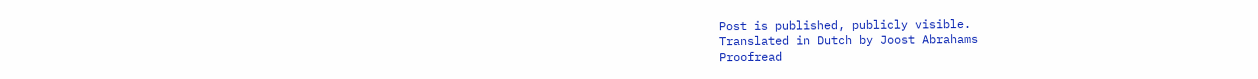Post is published, publicly visible.
Translated in Dutch by Joost Abrahams
Proofread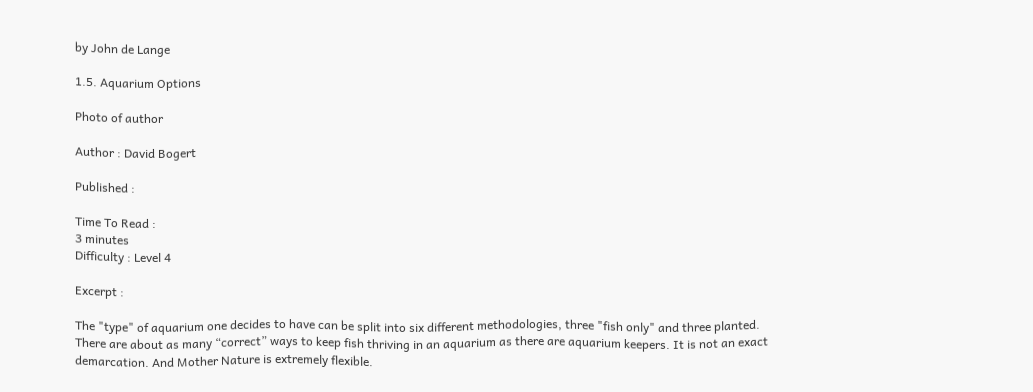by John de Lange

1.5. Aquarium Options

Photo of author

Author : David Bogert

Published :

Time To Read :
3 minutes
Difficulty : Level 4

Excerpt :

The "type" of aquarium one decides to have can be split into six different methodologies, three "fish only" and three planted.
There are about as many “correct” ways to keep fish thriving in an aquarium as there are aquarium keepers. It is not an exact demarcation. And Mother Nature is extremely flexible.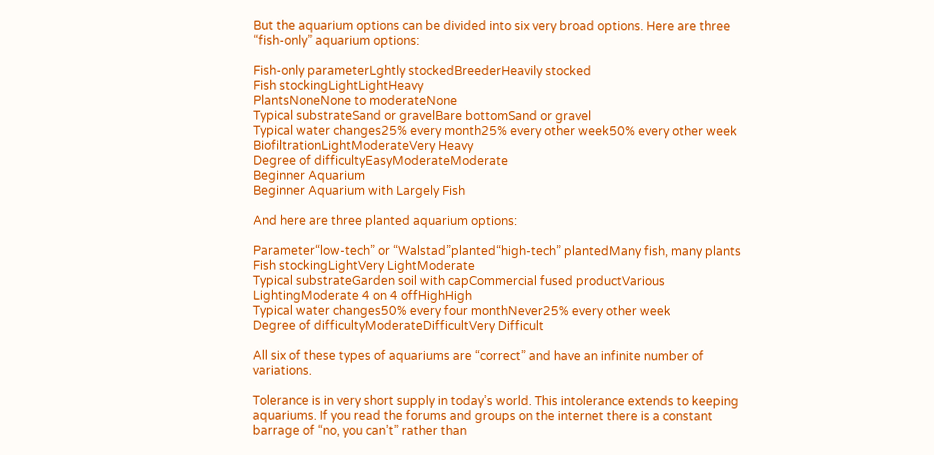But the aquarium options can be divided into six very broad options. Here are three “fish-only” aquarium options:

Fish-only parameterLghtly stockedBreederHeavily stocked
Fish stockingLightLightHeavy
PlantsNoneNone to moderateNone
Typical substrateSand or gravelBare bottomSand or gravel
Typical water changes25% every month25% every other week50% every other week
BiofiltrationLightModerateVery Heavy
Degree of difficultyEasyModerateModerate
Beginner Aquarium
Beginner Aquarium with Largely Fish

And here are three planted aquarium options:

Parameter“low-tech” or “Walstad”planted“high-tech” plantedMany fish, many plants
Fish stockingLightVery LightModerate
Typical substrateGarden soil with capCommercial fused productVarious
LightingModerate 4 on 4 offHighHigh
Typical water changes50% every four monthNever25% every other week
Degree of difficultyModerateDifficultVery Difficult

All six of these types of aquariums are “correct” and have an infinite number of variations.

Tolerance is in very short supply in today’s world. This intolerance extends to keeping aquariums. If you read the forums and groups on the internet there is a constant barrage of “no, you can’t” rather than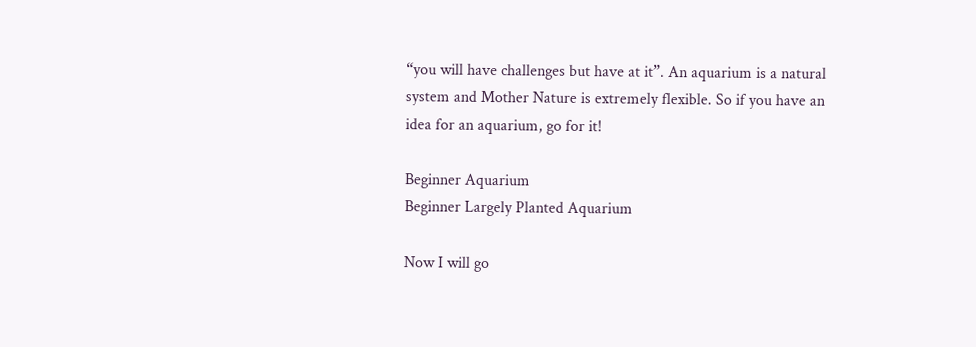“you will have challenges but have at it”. An aquarium is a natural system and Mother Nature is extremely flexible. So if you have an idea for an aquarium, go for it!

Beginner Aquarium
Beginner Largely Planted Aquarium

Now I will go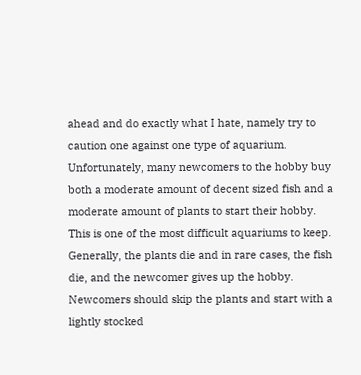ahead and do exactly what I hate, namely try to caution one against one type of aquarium. Unfortunately, many newcomers to the hobby buy both a moderate amount of decent sized fish and a moderate amount of plants to start their hobby. This is one of the most difficult aquariums to keep. Generally, the plants die and in rare cases, the fish die, and the newcomer gives up the hobby. Newcomers should skip the plants and start with a lightly stocked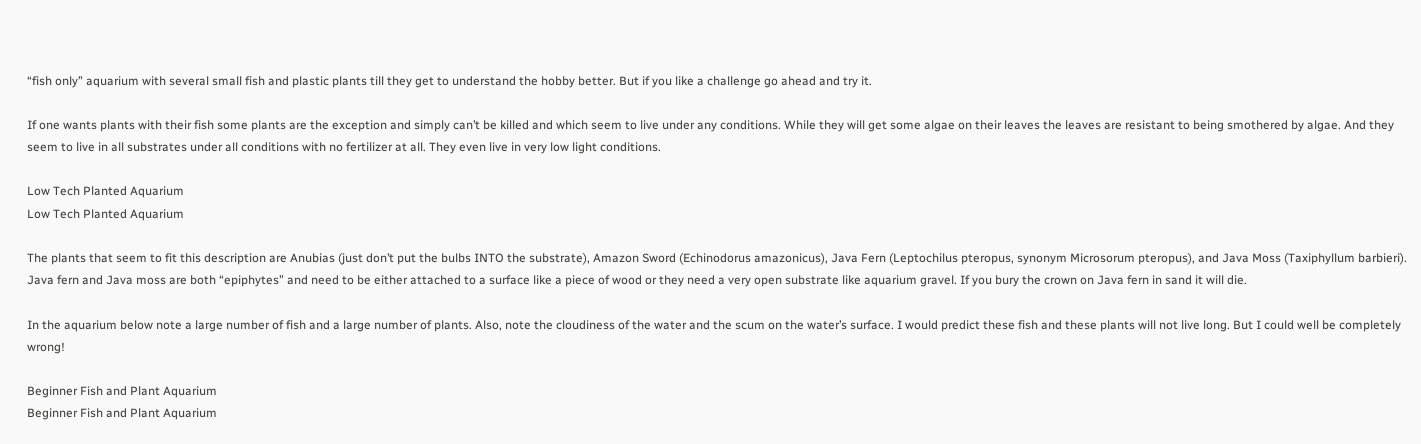“fish only” aquarium with several small fish and plastic plants till they get to understand the hobby better. But if you like a challenge go ahead and try it.

If one wants plants with their fish some plants are the exception and simply can’t be killed and which seem to live under any conditions. While they will get some algae on their leaves the leaves are resistant to being smothered by algae. And they seem to live in all substrates under all conditions with no fertilizer at all. They even live in very low light conditions.

Low Tech Planted Aquarium
Low Tech Planted Aquarium

The plants that seem to fit this description are Anubias (just don’t put the bulbs INTO the substrate), Amazon Sword (Echinodorus amazonicus), Java Fern (Leptochilus pteropus, synonym Microsorum pteropus), and Java Moss (Taxiphyllum barbieri). Java fern and Java moss are both “epiphytes” and need to be either attached to a surface like a piece of wood or they need a very open substrate like aquarium gravel. If you bury the crown on Java fern in sand it will die.

In the aquarium below note a large number of fish and a large number of plants. Also, note the cloudiness of the water and the scum on the water’s surface. I would predict these fish and these plants will not live long. But I could well be completely wrong!

Beginner Fish and Plant Aquarium
Beginner Fish and Plant Aquarium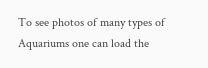To see photos of many types of Aquariums one can load the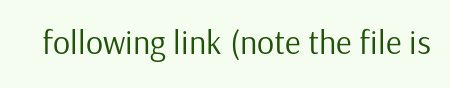following link (note the file is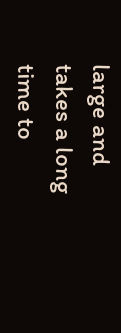large and takes a long time to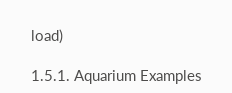load)

1.5.1. Aquarium Examples